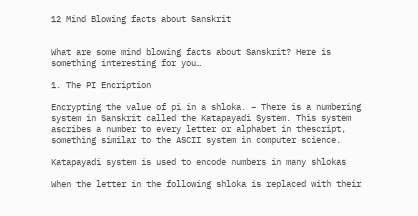12 Mind Blowing facts about Sanskrit


What are some mind blowing facts about Sanskrit? Here is something interesting for you…

1. The PI Encription

Encrypting the value of pi in a shloka. – There is a numbering system in Sanskrit called the Katapayadi System. This system ascribes a number to every letter or alphabet in thescript, something similar to the ASCII system in computer science.

Katapayadi system is used to encode numbers in many shlokas

When the letter in the following shloka is replaced with their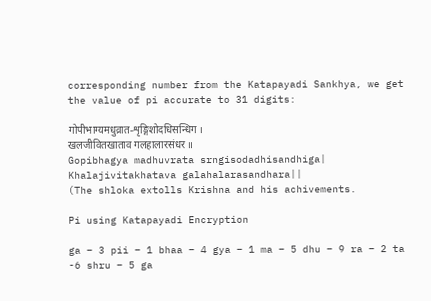corresponding number from the Katapayadi Sankhya, we get the value of pi accurate to 31 digits:

गोपीभाग्यमधुव्रात-शृङ्गिशोदधिसन्धिग ।
खलजीवितखाताव गलहालारसंधर ॥
Gopibhagya madhuvrata srngisodadhisandhiga|
Khalajivitakhatava galahalarasandhara||
(The shloka extolls Krishna and his achivements.

Pi using Katapayadi Encryption

ga – 3 pii – 1 bhaa – 4 gya – 1 ma – 5 dhu – 9 ra – 2 ta -6 shru – 5 ga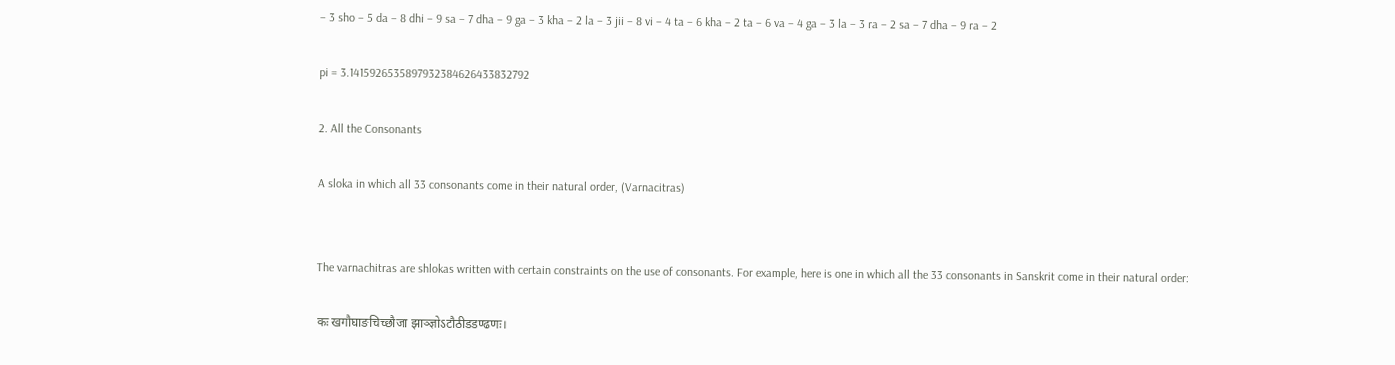– 3 sho – 5 da – 8 dhi – 9 sa – 7 dha – 9 ga – 3 kha – 2 la – 3 jii – 8 vi – 4 ta – 6 kha – 2 ta – 6 va – 4 ga – 3 la – 3 ra – 2 sa – 7 dha – 9 ra – 2

pi = 3.1415926535897932384626433832792

2. All the Consonants

A sloka in which all 33 consonants come in their natural order, (Varnacitras)


The varnachitras are shlokas written with certain constraints on the use of consonants. For example, here is one in which all the 33 consonants in Sanskrit come in their natural order:

कः खगौघाङचिच्छौजा झाञ्ज्ञोऽटौठीडडण्ढणः।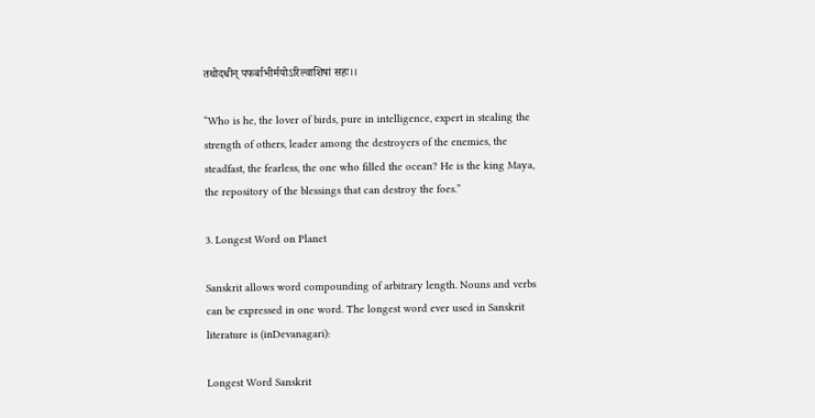तथोदधीन् पफर्बाभीर्मयोऽरिल्वाशिषां सहः।।

“Who is he, the lover of birds, pure in intelligence, expert in stealing the strength of others, leader among the destroyers of the enemies, the steadfast, the fearless, the one who filled the ocean? He is the king Maya, the repository of the blessings that can destroy the foes.”

3. Longest Word on Planet

Sanskrit allows word compounding of arbitrary length. Nouns and verbs can be expressed in one word. The longest word ever used in Sanskrit literature is (inDevanagari):

Longest Word Sanskrit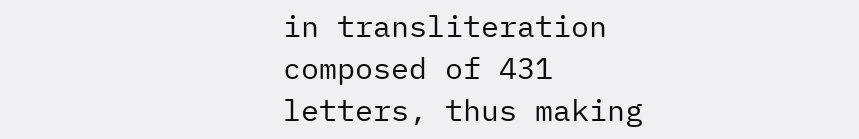in transliteration composed of 431 letters, thus making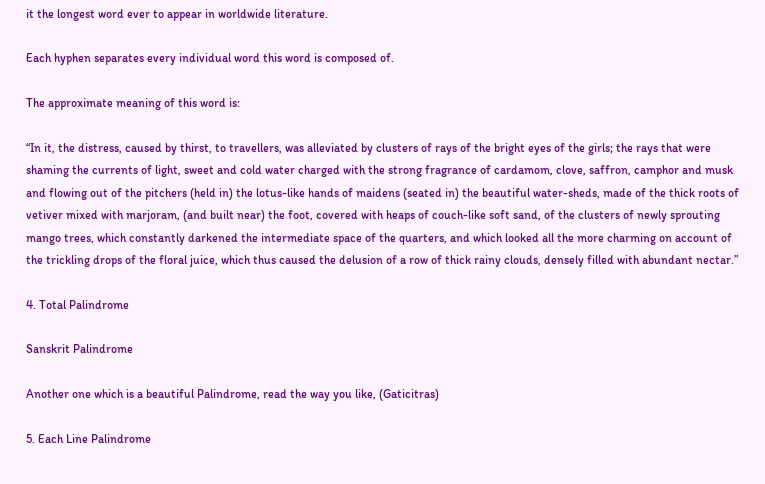it the longest word ever to appear in worldwide literature.

Each hyphen separates every individual word this word is composed of.

The approximate meaning of this word is:

“In it, the distress, caused by thirst, to travellers, was alleviated by clusters of rays of the bright eyes of the girls; the rays that were shaming the currents of light, sweet and cold water charged with the strong fragrance of cardamom, clove, saffron, camphor and musk and flowing out of the pitchers (held in) the lotus-like hands of maidens (seated in) the beautiful water-sheds, made of the thick roots of vetiver mixed with marjoram, (and built near) the foot, covered with heaps of couch-like soft sand, of the clusters of newly sprouting mango trees, which constantly darkened the intermediate space of the quarters, and which looked all the more charming on account of the trickling drops of the floral juice, which thus caused the delusion of a row of thick rainy clouds, densely filled with abundant nectar.”

4. Total Palindrome

Sanskrit Palindrome

Another one which is a beautiful Palindrome, read the way you like, (Gaticitras)

5. Each Line Palindrome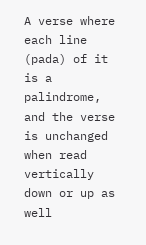A verse where each line (pada) of it is a palindrome, and the verse is unchanged when read vertically down or up as well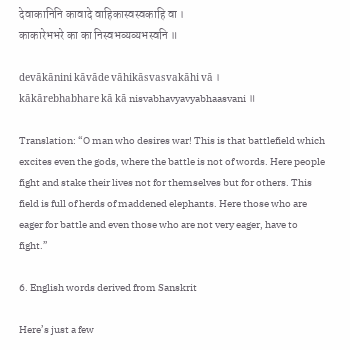देवाकानिनि कावादे वाहिकास्वस्वकाहि वा ।
काकारेभभरे का का निस्वभव्यव्यभस्वनि ॥

devākānini kāvāde vāhikāsvasvakāhi vā ।
kākārebhabhare kā kā nisvabhavyavyabhaasvani ॥

Translation: “O man who desires war! This is that battlefield which excites even the gods, where the battle is not of words. Here people fight and stake their lives not for themselves but for others. This field is full of herds of maddened elephants. Here those who are eager for battle and even those who are not very eager, have to fight.”

6. English words derived from Sanskrit

Here’s just a few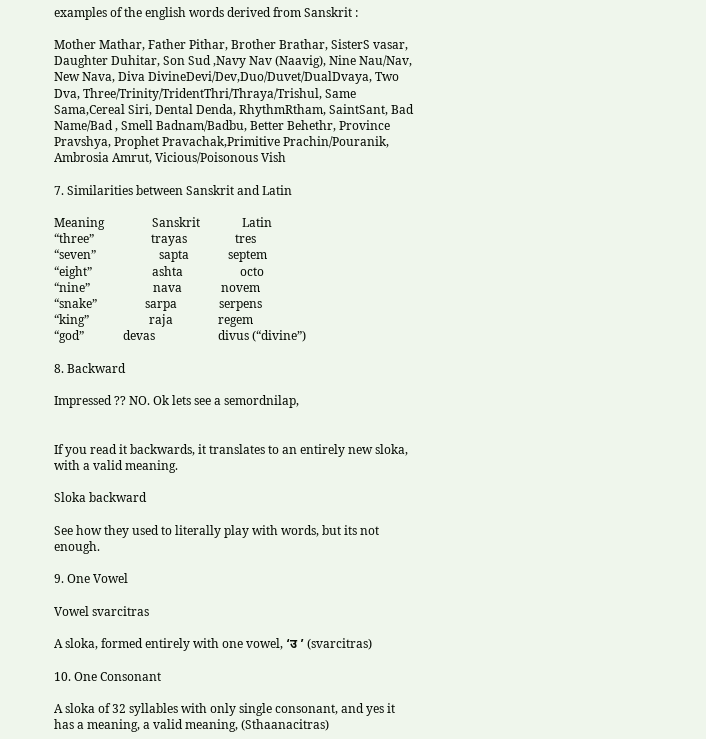examples of the english words derived from Sanskrit :

Mother Mathar, Father Pithar, Brother Brathar, SisterS vasar, Daughter Duhitar, Son Sud ,Navy Nav (Naavig), Nine Nau/Nav, New Nava, Diva DivineDevi/Dev,Duo/Duvet/DualDvaya, Two Dva, Three/Trinity/TridentThri/Thraya/Trishul, Same Sama,Cereal Siri, Dental Denda, RhythmRtham, SaintSant, Bad Name/Bad , Smell Badnam/Badbu, Better Behethr, Province Pravshya, Prophet Pravachak,Primitive Prachin/Pouranik, Ambrosia Amrut, Vicious/Poisonous Vish

7. Similarities between Sanskrit and Latin

Meaning                Sanskrit              Latin
“three”                   trayas                tres
“seven”                     sapta             septem
“eight”                    ashta                   octo
“nine”                     nava             novem
“snake”                sarpa              serpens
“king”                    raja               regem
“god”             devas                     divus (“divine”)

8. Backward

Impressed ?? NO. Ok lets see a semordnilap,


If you read it backwards, it translates to an entirely new sloka, with a valid meaning.

Sloka backward

See how they used to literally play with words, but its not enough.

9. One Vowel

Vowel svarcitras

A sloka, formed entirely with one vowel, ‘उ ’ (svarcitras)

10. One Consonant

A sloka of 32 syllables with only single consonant, and yes it has a meaning, a valid meaning, (Sthaanacitras)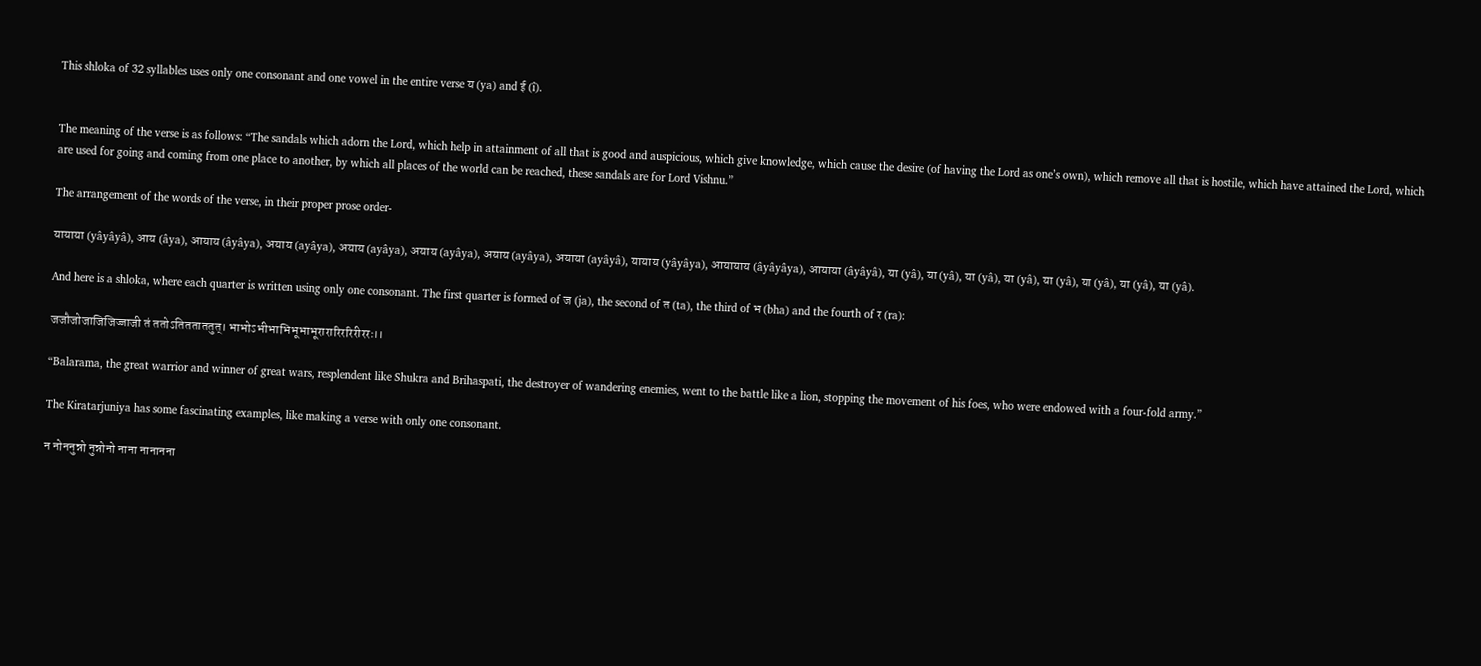This shloka of 32 syllables uses only one consonant and one vowel in the entire verse य (ya) and ई (î).


The meaning of the verse is as follows: “The sandals which adorn the Lord, which help in attainment of all that is good and auspicious, which give knowledge, which cause the desire (of having the Lord as one’s own), which remove all that is hostile, which have attained the Lord, which are used for going and coming from one place to another, by which all places of the world can be reached, these sandals are for Lord Vishnu.”

The arrangement of the words of the verse, in their proper prose order-

यायाया (yâyâyâ), आय (âya), आयाय (âyâya), अयाय (ayâya), अयाय (ayâya), अयाय (ayâya), अयाय (ayâya), अयाया (ayâyâ), यायाय (yâyâya), आयायाय (âyâyâya), आयाया (âyâyâ), या (yâ), या (yâ), या (yâ), या (yâ), या (yâ), या (yâ), या (yâ), या (yâ).

And here is a shloka, where each quarter is written using only one consonant. The first quarter is formed of ज (ja), the second of त (ta), the third of भ (bha) and the fourth of र (ra):

जजौजोजाजिजिज्जाजी तं ततोऽतितताततुत्। भाभोऽभीभाभिभूभाभूरारारिररिरीररः।।

“Balarama, the great warrior and winner of great wars, resplendent like Shukra and Brihaspati, the destroyer of wandering enemies, went to the battle like a lion, stopping the movement of his foes, who were endowed with a four-fold army.”

The Kiratarjuniya has some fascinating examples, like making a verse with only one consonant.

न नोननुन्नो नुन्नोनो नाना नानानना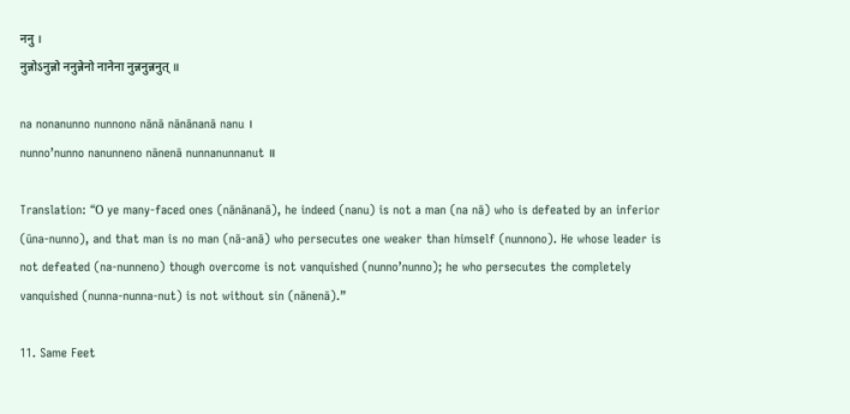ननु ।
नुन्नोऽनुन्नो ननुन्नेनो नानेना नुन्ननुन्ननुत् ॥

na nonanunno nunnono nānā nānānanā nanu ।
nunno’nunno nanunneno nānenā nunnanunnanut ॥

Translation: “О ye many-faced ones (nānānanā), he indeed (nanu) is not a man (na nā) who is defeated by an inferior (ūna-nunno), and that man is no man (nā-anā) who persecutes one weaker than himself (nunnono). He whose leader is not defeated (na-nunneno) though overcome is not vanquished (nunno’nunno); he who persecutes the completely vanquished (nunna-nunna-nut) is not without sin (nānenā).”

11. Same Feet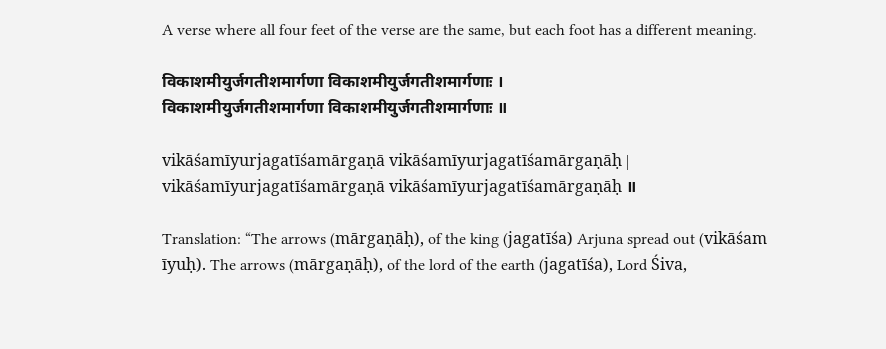A verse where all four feet of the verse are the same, but each foot has a different meaning.

विकाशमीयुर्जगतीशमार्गणा विकाशमीयुर्जगतीशमार्गणाः ।
विकाशमीयुर्जगतीशमार्गणा विकाशमीयुर्जगतीशमार्गणाः ॥

vikāśamīyurjagatīśamārgaṇā vikāśamīyurjagatīśamārgaṇāḥ |
vikāśamīyurjagatīśamārgaṇā vikāśamīyurjagatīśamārgaṇāḥ ॥

Translation: “The arrows (mārgaṇāḥ), of the king (jagatīśa) Arjuna spread out (vikāśam īyuḥ). The arrows (mārgaṇāḥ), of the lord of the earth (jagatīśa), Lord Śiva,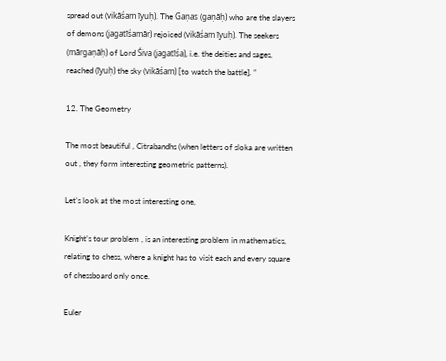spread out (vikāśam īyuḥ). The Gaṇas (gaṇāḥ) who are the slayers of demons (jagatīśamār) rejoiced (vikāśam īyuḥ). The seekers (mārgaṇāḥ) of Lord Śiva (jagatīśa), i.e. the deities and sages, reached (īyuḥ) the sky (vikāśam) [to watch the battle]. ”

12. The Geometry

The most beautiful , Citrabandhs (when letters of sloka are written out , they form interesting geometric patterns).

Let’s look at the most interesting one,

Knight’s tour problem , is an interesting problem in mathematics, relating to chess, where a knight has to visit each and every square of chessboard only once.

Euler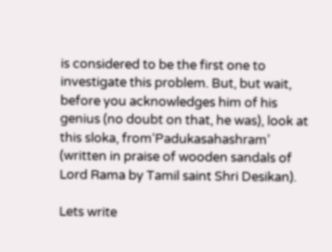is considered to be the first one to investigate this problem. But, but wait, before you acknowledges him of his genius (no doubt on that, he was), look at this sloka, from‘Padukasahashram’ (written in praise of wooden sandals of Lord Rama by Tamil saint Shri Desikan).

Lets write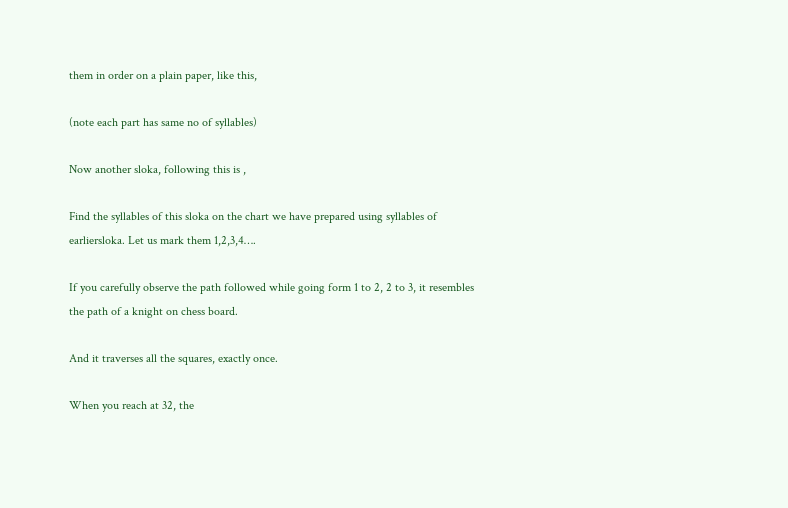them in order on a plain paper, like this,

(note each part has same no of syllables)

Now another sloka, following this is ,

Find the syllables of this sloka on the chart we have prepared using syllables of earliersloka. Let us mark them 1,2,3,4….

If you carefully observe the path followed while going form 1 to 2, 2 to 3, it resembles the path of a knight on chess board.

And it traverses all the squares, exactly once.

When you reach at 32, the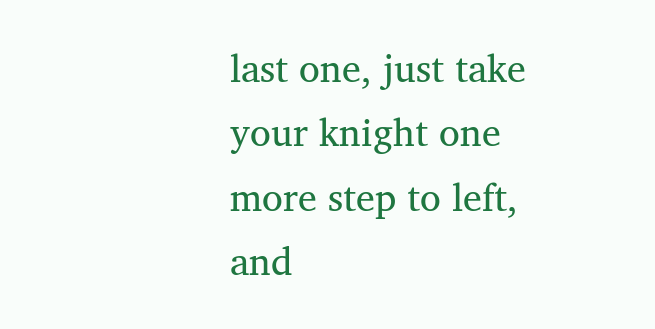last one, just take your knight one more step to left, and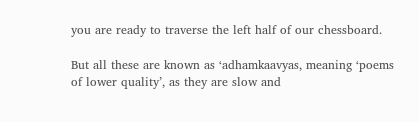you are ready to traverse the left half of our chessboard.

But all these are known as ‘adhamkaavyas, meaning ‘poems of lower quality’, as they are slow and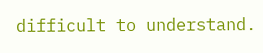difficult to understand.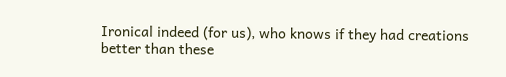Ironical indeed (for us), who knows if they had creations better than these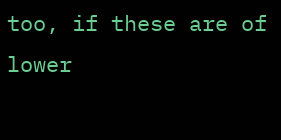too, if these are of lower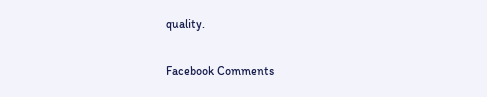quality.

Facebook Comments